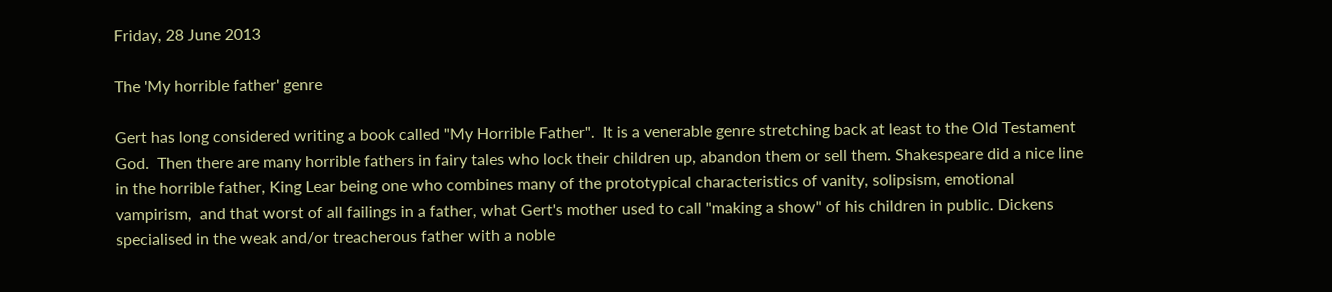Friday, 28 June 2013

The 'My horrible father' genre

Gert has long considered writing a book called "My Horrible Father".  It is a venerable genre stretching back at least to the Old Testament God.  Then there are many horrible fathers in fairy tales who lock their children up, abandon them or sell them. Shakespeare did a nice line in the horrible father, King Lear being one who combines many of the prototypical characteristics of vanity, solipsism, emotional vampirism,  and that worst of all failings in a father, what Gert's mother used to call "making a show" of his children in public. Dickens specialised in the weak and/or treacherous father with a noble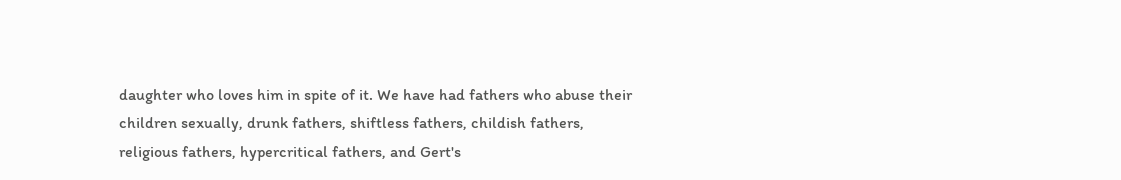daughter who loves him in spite of it. We have had fathers who abuse their children sexually, drunk fathers, shiftless fathers, childish fathers, religious fathers, hypercritical fathers, and Gert's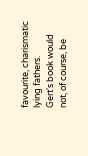favourite, charismatic lying fathers.
Gert's book would not, of course, be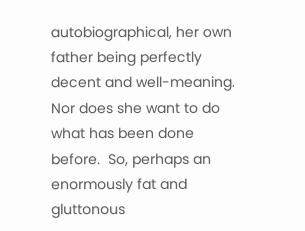autobiographical, her own father being perfectly decent and well-meaning. Nor does she want to do what has been done before.  So, perhaps an enormously fat and gluttonous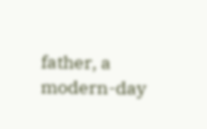father, a  modern-day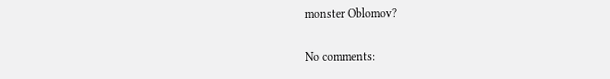monster Oblomov?

No comments: